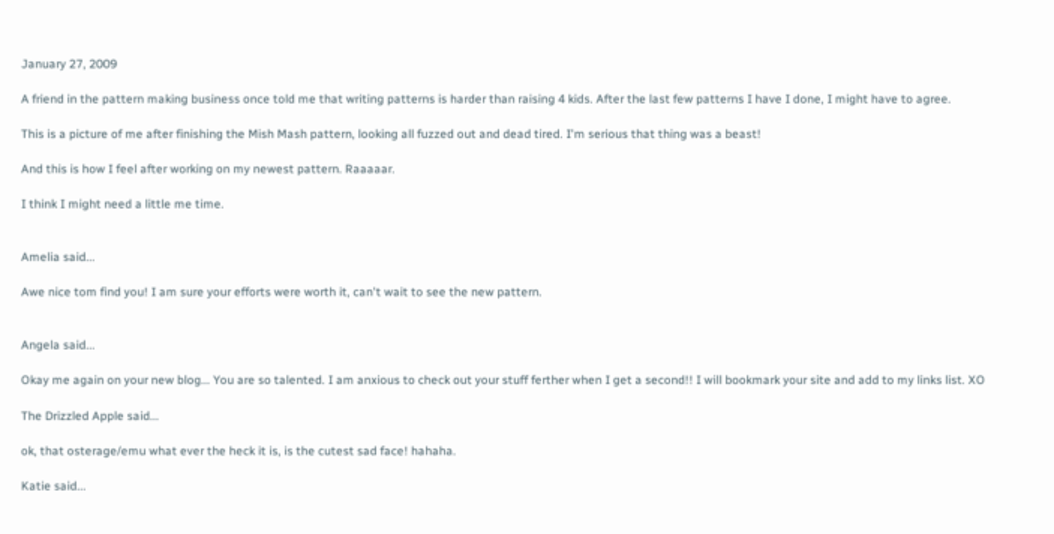January 27, 2009

A friend in the pattern making business once told me that writing patterns is harder than raising 4 kids. After the last few patterns I have I done, I might have to agree.

This is a picture of me after finishing the Mish Mash pattern, looking all fuzzed out and dead tired. I'm serious that thing was a beast!

And this is how I feel after working on my newest pattern. Raaaaar.

I think I might need a little me time.


Amelia said...

Awe nice tom find you! I am sure your efforts were worth it, can't wait to see the new pattern.


Angela said...

Okay me again on your new blog... You are so talented. I am anxious to check out your stuff ferther when I get a second!! I will bookmark your site and add to my links list. XO

The Drizzled Apple said...

ok, that osterage/emu what ever the heck it is, is the cutest sad face! hahaha.

Katie said...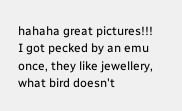hahaha great pictures!!! I got pecked by an emu once, they like jewellery, what bird doesn't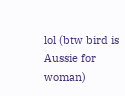lol (btw bird is Aussie for woman)